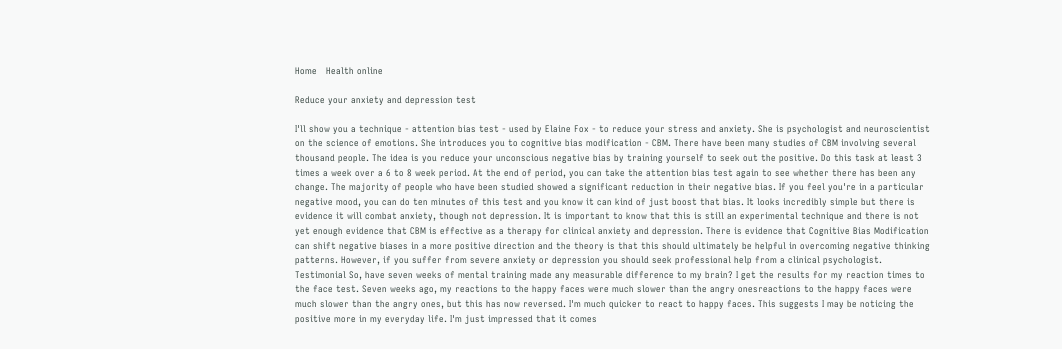Home   Health online

Reduce your anxiety and depression test

I'll show you a technique - attention bias test - used by Elaine Fox - to reduce your stress and anxiety. She is psychologist and neuroscientist on the science of emotions. She introduces you to cognitive bias modification - CBM. There have been many studies of CBM involving several thousand people. The idea is you reduce your unconscious negative bias by training yourself to seek out the positive. Do this task at least 3 times a week over a 6 to 8 week period. At the end of period, you can take the attention bias test again to see whether there has been any change. The majority of people who have been studied showed a significant reduction in their negative bias. If you feel you're in a particular negative mood, you can do ten minutes of this test and you know it can kind of just boost that bias. It looks incredibly simple but there is evidence it will combat anxiety, though not depression. It is important to know that this is still an experimental technique and there is not yet enough evidence that CBM is effective as a therapy for clinical anxiety and depression. There is evidence that Cognitive Bias Modification can shift negative biases in a more positive direction and the theory is that this should ultimately be helpful in overcoming negative thinking patterns. However, if you suffer from severe anxiety or depression you should seek professional help from a clinical psychologist.
Testimonial So, have seven weeks of mental training made any measurable difference to my brain? I get the results for my reaction times to the face test. Seven weeks ago, my reactions to the happy faces were much slower than the angry onesreactions to the happy faces were much slower than the angry ones, but this has now reversed. I'm much quicker to react to happy faces. This suggests I may be noticing the positive more in my everyday life. I'm just impressed that it comes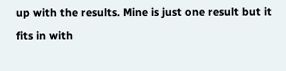up with the results. Mine is just one result but it fits in with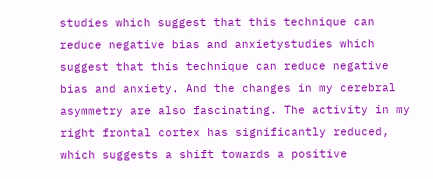studies which suggest that this technique can reduce negative bias and anxietystudies which suggest that this technique can reduce negative bias and anxiety. And the changes in my cerebral asymmetry are also fascinating. The activity in my right frontal cortex has significantly reduced, which suggests a shift towards a positive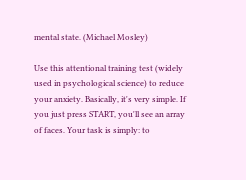mental state. (Michael Mosley)

Use this attentional training test (widely used in psychological science) to reduce your anxiety. Basically, it's very simple. If you just press START, you'll see an array of faces. Your task is simply: to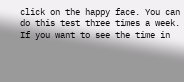click on the happy face. You can do this test three times a week. If you want to see the time in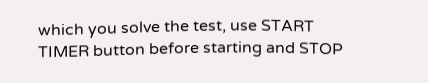which you solve the test, use START TIMER button before starting and STOP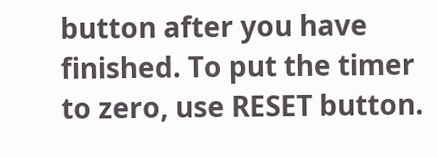button after you have finished. To put the timer to zero, use RESET button.